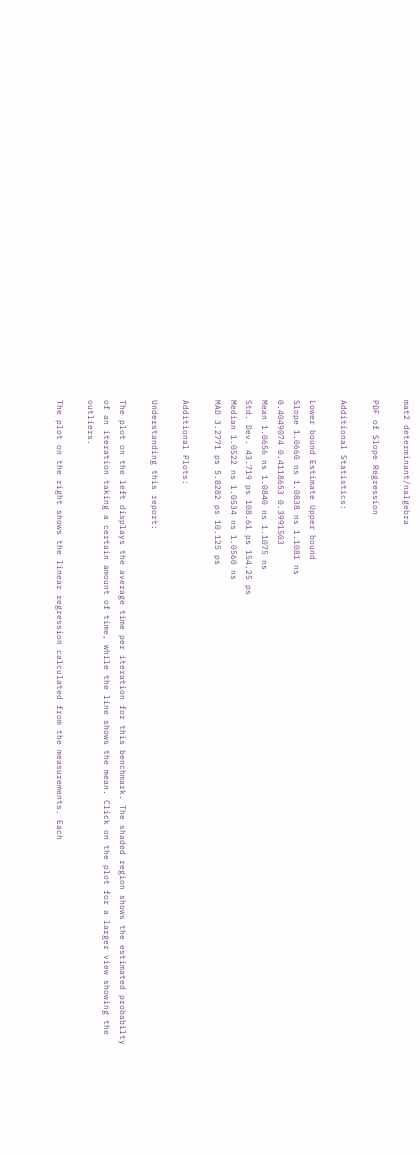mat2 determinant/nalgebra

PDF of Slope Regression

Additional Statistics:

Lower bound Estimate Upper bound
Slope 1.0660 ns 1.0838 ns 1.1081 ns
0.4049074 0.4118653 0.3991503
Mean 1.0656 ns 1.0840 ns 1.1075 ns
Std. Dev. 43.719 ps 108.61 ps 154.25 ps
Median 1.0522 ns 1.0534 ns 1.0560 ns
MAD 3.2771 ps 5.8282 ps 10.125 ps

Additional Plots:

Understanding this report:

The plot on the left displays the average time per iteration for this benchmark. The shaded region shows the estimated probabilty of an iteration taking a certain amount of time, while the line shows the mean. Click on the plot for a larger view showing the outliers.

The plot on the right shows the linear regression calculated from the measurements. Each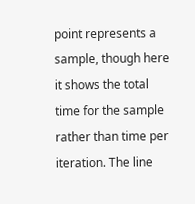point represents a sample, though here it shows the total time for the sample rather than time per iteration. The line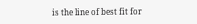is the line of best fit for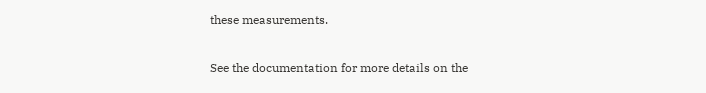these measurements.

See the documentation for more details on the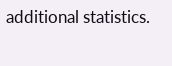additional statistics.